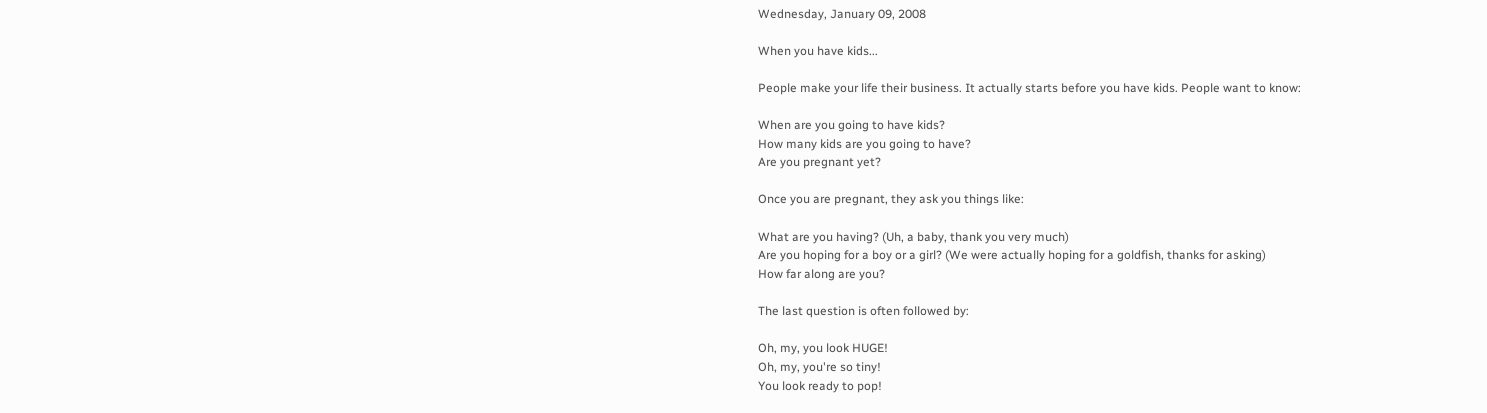Wednesday, January 09, 2008

When you have kids...

People make your life their business. It actually starts before you have kids. People want to know:

When are you going to have kids?
How many kids are you going to have?
Are you pregnant yet?

Once you are pregnant, they ask you things like:

What are you having? (Uh, a baby, thank you very much)
Are you hoping for a boy or a girl? (We were actually hoping for a goldfish, thanks for asking)
How far along are you?

The last question is often followed by:

Oh, my, you look HUGE!
Oh, my, you're so tiny!
You look ready to pop!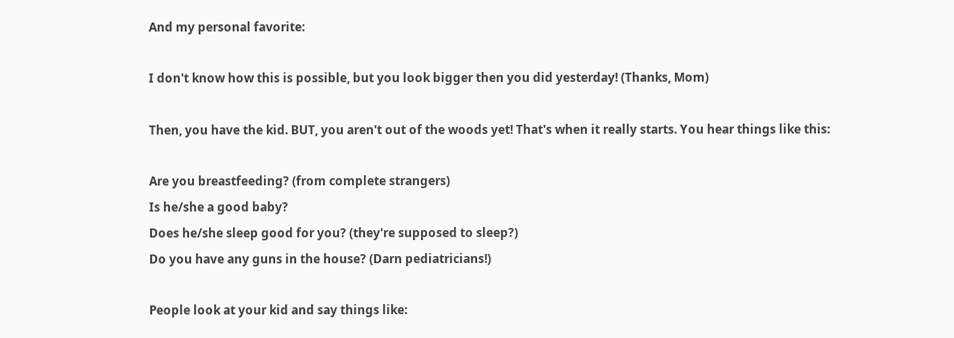And my personal favorite:

I don't know how this is possible, but you look bigger then you did yesterday! (Thanks, Mom)

Then, you have the kid. BUT, you aren't out of the woods yet! That's when it really starts. You hear things like this:

Are you breastfeeding? (from complete strangers)
Is he/she a good baby?
Does he/she sleep good for you? (they're supposed to sleep?)
Do you have any guns in the house? (Darn pediatricians!)

People look at your kid and say things like: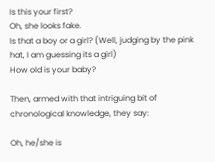Is this your first?
Oh, she looks fake.
Is that a boy or a girl? (Well, judging by the pink hat, I am guessing its a girl)
How old is your baby?

Then, armed with that intriguing bit of chronological knowledge, they say:

Oh, he/she is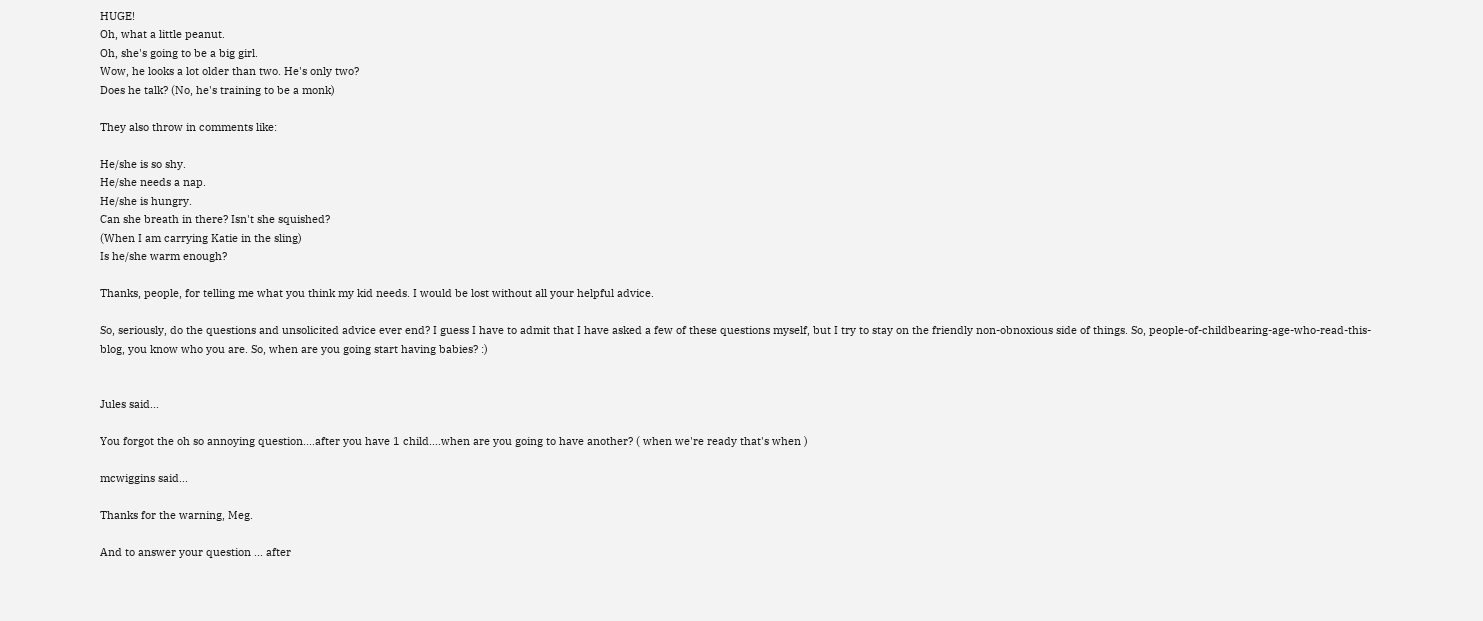HUGE!
Oh, what a little peanut.
Oh, she's going to be a big girl.
Wow, he looks a lot older than two. He's only two?
Does he talk? (No, he's training to be a monk)

They also throw in comments like:

He/she is so shy.
He/she needs a nap.
He/she is hungry.
Can she breath in there? Isn't she squished?
(When I am carrying Katie in the sling)
Is he/she warm enough?

Thanks, people, for telling me what you think my kid needs. I would be lost without all your helpful advice.

So, seriously, do the questions and unsolicited advice ever end? I guess I have to admit that I have asked a few of these questions myself, but I try to stay on the friendly non-obnoxious side of things. So, people-of-childbearing-age-who-read-this-blog, you know who you are. So, when are you going start having babies? :)


Jules said...

You forgot the oh so annoying question....after you have 1 child....when are you going to have another? ( when we're ready that's when )

mcwiggins said...

Thanks for the warning, Meg.

And to answer your question ... after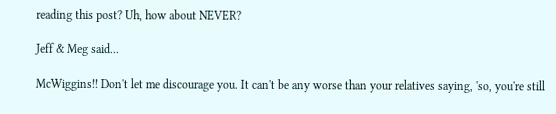reading this post? Uh, how about NEVER?

Jeff & Meg said...

McWiggins!! Don't let me discourage you. It can't be any worse than your relatives saying, 'so, you're still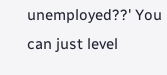unemployed??' You can just level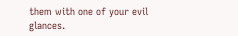them with one of your evil glances.